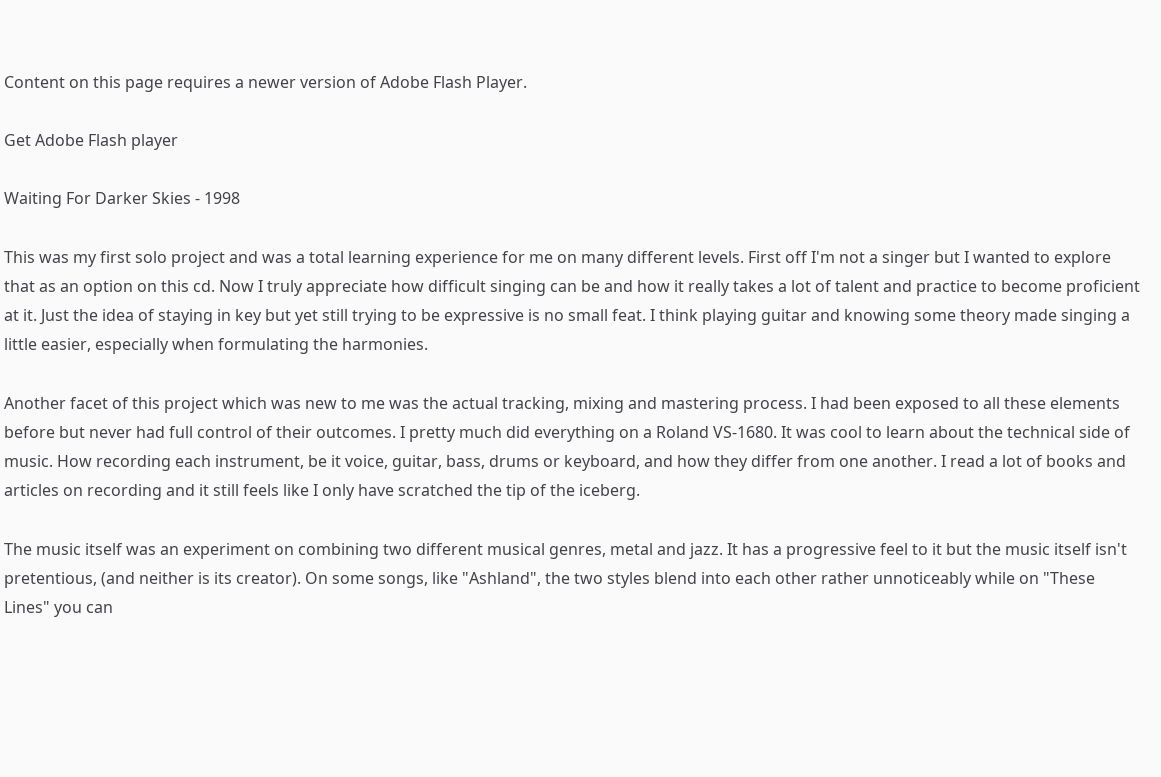Content on this page requires a newer version of Adobe Flash Player.

Get Adobe Flash player

Waiting For Darker Skies - 1998

This was my first solo project and was a total learning experience for me on many different levels. First off I'm not a singer but I wanted to explore that as an option on this cd. Now I truly appreciate how difficult singing can be and how it really takes a lot of talent and practice to become proficient at it. Just the idea of staying in key but yet still trying to be expressive is no small feat. I think playing guitar and knowing some theory made singing a little easier, especially when formulating the harmonies.

Another facet of this project which was new to me was the actual tracking, mixing and mastering process. I had been exposed to all these elements before but never had full control of their outcomes. I pretty much did everything on a Roland VS-1680. It was cool to learn about the technical side of music. How recording each instrument, be it voice, guitar, bass, drums or keyboard, and how they differ from one another. I read a lot of books and articles on recording and it still feels like I only have scratched the tip of the iceberg.

The music itself was an experiment on combining two different musical genres, metal and jazz. It has a progressive feel to it but the music itself isn't pretentious, (and neither is its creator). On some songs, like "Ashland", the two styles blend into each other rather unnoticeably while on "These Lines" you can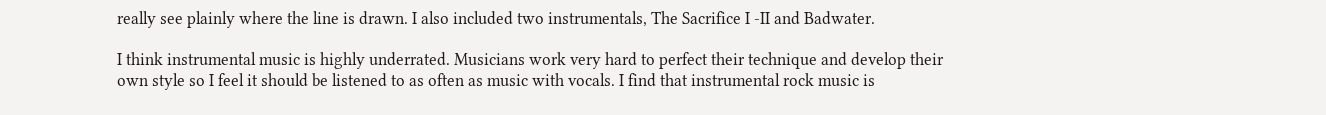really see plainly where the line is drawn. I also included two instrumentals, The Sacrifice I -II and Badwater.

I think instrumental music is highly underrated. Musicians work very hard to perfect their technique and develop their own style so I feel it should be listened to as often as music with vocals. I find that instrumental rock music is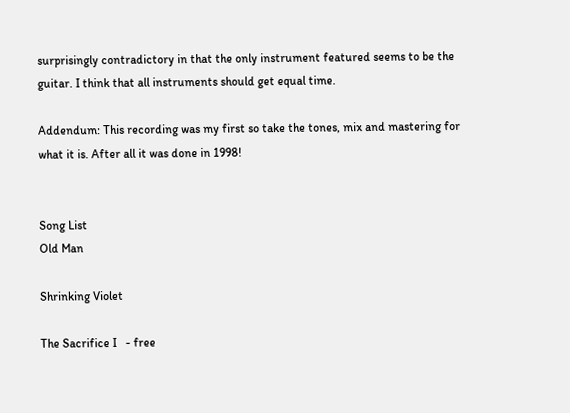surprisingly contradictory in that the only instrument featured seems to be the guitar. I think that all instruments should get equal time.

Addendum: This recording was my first so take the tones, mix and mastering for what it is. After all it was done in 1998!


Song List
Old Man

Shrinking Violet

The Sacrifice I   - free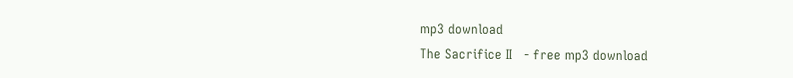mp3 download
The Sacrifice II   - free mp3 download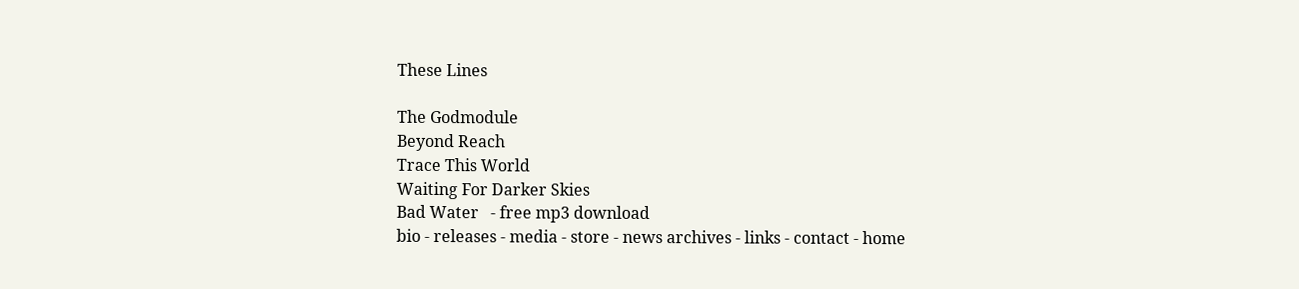These Lines

The Godmodule
Beyond Reach
Trace This World
Waiting For Darker Skies
Bad Water   - free mp3 download
bio - releases - media - store - news archives - links - contact - home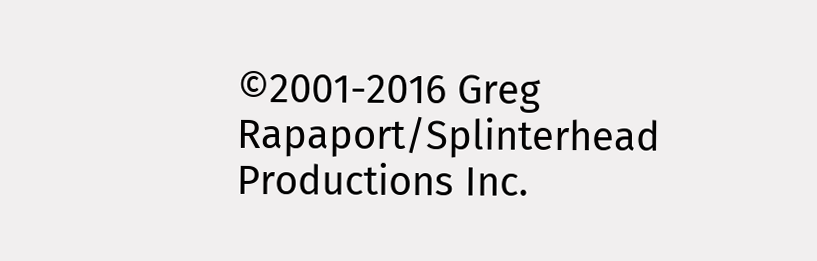©2001-2016 Greg Rapaport/Splinterhead Productions Inc.